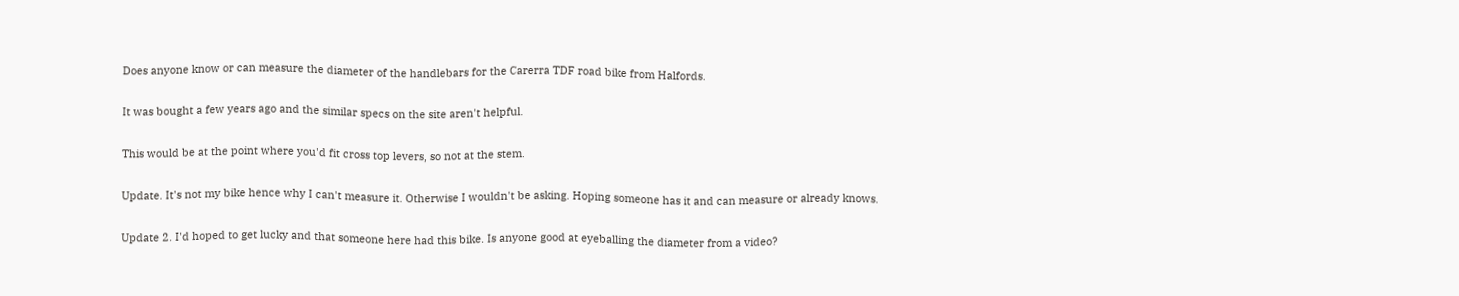Does anyone know or can measure the diameter of the handlebars for the Carerra TDF road bike from Halfords.

It was bought a few years ago and the similar specs on the site aren't helpful.

This would be at the point where you'd fit cross top levers, so not at the stem.

Update. It's not my bike hence why I can't measure it. Otherwise I wouldn't be asking. Hoping someone has it and can measure or already knows.

Update 2. I'd hoped to get lucky and that someone here had this bike. Is anyone good at eyeballing the diameter from a video?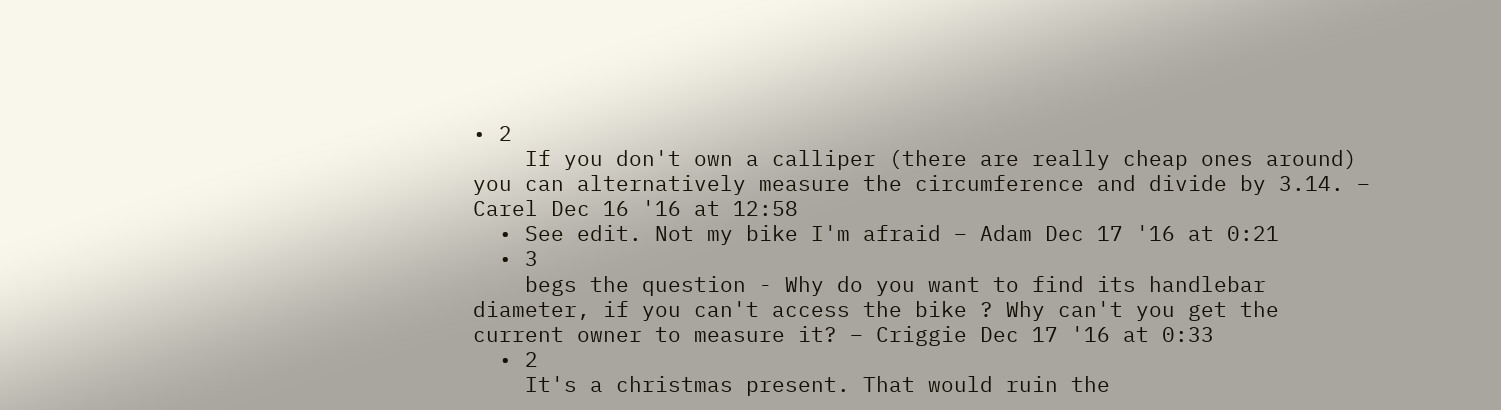• 2
    If you don't own a calliper (there are really cheap ones around) you can alternatively measure the circumference and divide by 3.14. – Carel Dec 16 '16 at 12:58
  • See edit. Not my bike I'm afraid – Adam Dec 17 '16 at 0:21
  • 3
    begs the question - Why do you want to find its handlebar diameter, if you can't access the bike ? Why can't you get the current owner to measure it? – Criggie Dec 17 '16 at 0:33
  • 2
    It's a christmas present. That would ruin the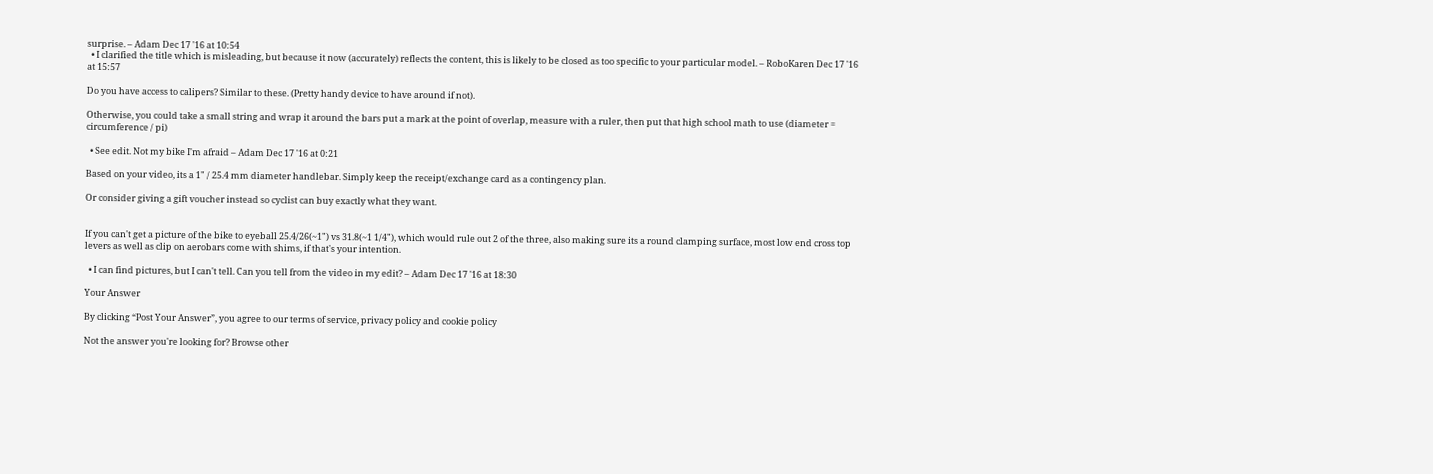surprise. – Adam Dec 17 '16 at 10:54
  • I clarified the title which is misleading, but because it now (accurately) reflects the content, this is likely to be closed as too specific to your particular model. – RoboKaren Dec 17 '16 at 15:57

Do you have access to calipers? Similar to these. (Pretty handy device to have around if not).

Otherwise, you could take a small string and wrap it around the bars put a mark at the point of overlap, measure with a ruler, then put that high school math to use (diameter = circumference / pi)

  • See edit. Not my bike I'm afraid – Adam Dec 17 '16 at 0:21

Based on your video, its a 1" / 25.4 mm diameter handlebar. Simply keep the receipt/exchange card as a contingency plan.

Or consider giving a gift voucher instead so cyclist can buy exactly what they want.


If you can't get a picture of the bike to eyeball 25.4/26(~1") vs 31.8(~1 1/4"), which would rule out 2 of the three, also making sure its a round clamping surface, most low end cross top levers as well as clip on aerobars come with shims, if that's your intention.

  • I can find pictures, but I can't tell. Can you tell from the video in my edit? – Adam Dec 17 '16 at 18:30

Your Answer

By clicking “Post Your Answer”, you agree to our terms of service, privacy policy and cookie policy

Not the answer you're looking for? Browse other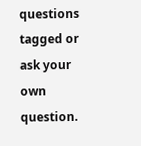questions tagged or ask your own question.